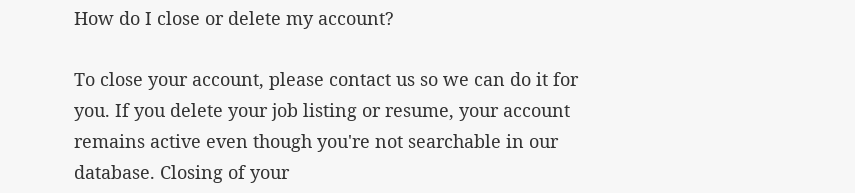How do I close or delete my account?

To close your account, please contact us so we can do it for you. If you delete your job listing or resume, your account remains active even though you're not searchable in our database. Closing of your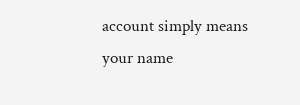account simply means your name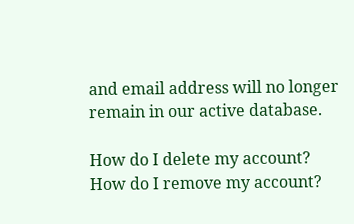and email address will no longer remain in our active database.

How do I delete my account?
How do I remove my account?